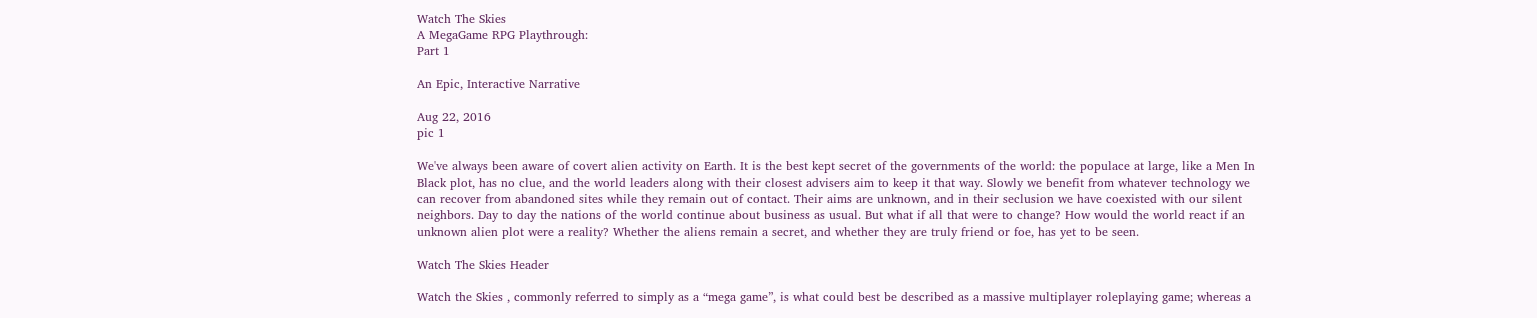Watch The Skies
A MegaGame RPG Playthrough:
Part 1

An Epic, Interactive Narrative

Aug 22, 2016
pic 1

We've always been aware of covert alien activity on Earth. It is the best kept secret of the governments of the world: the populace at large, like a Men In Black plot, has no clue, and the world leaders along with their closest advisers aim to keep it that way. Slowly we benefit from whatever technology we can recover from abandoned sites while they remain out of contact. Their aims are unknown, and in their seclusion we have coexisted with our silent neighbors. Day to day the nations of the world continue about business as usual. But what if all that were to change? How would the world react if an unknown alien plot were a reality? Whether the aliens remain a secret, and whether they are truly friend or foe, has yet to be seen.

Watch The Skies Header

Watch the Skies , commonly referred to simply as a “mega game”, is what could best be described as a massive multiplayer roleplaying game; whereas a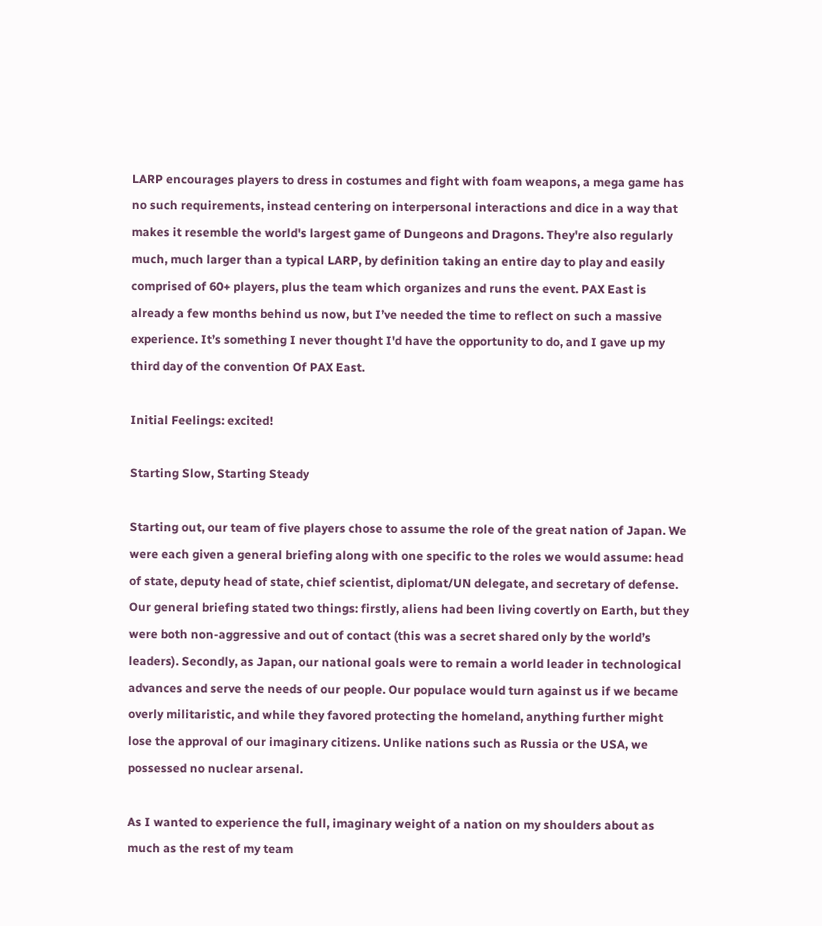LARP encourages players to dress in costumes and fight with foam weapons, a mega game has no such requirements, instead centering on interpersonal interactions and dice in a way that makes it resemble the world's largest game of Dungeons and Dragons. They're also regularly much, much larger than a typical LARP, by definition taking an entire day to play and easily comprised of 60+ players, plus the team which organizes and runs the event. PAX East is already a few months behind us now, but I’ve needed the time to reflect on such a massive experience. It’s something I never thought I'd have the opportunity to do, and I gave up my third day of the convention Of PAX East.

Initial Feelings: excited!

Starting Slow, Starting Steady

Starting out, our team of five players chose to assume the role of the great nation of Japan. We were each given a general briefing along with one specific to the roles we would assume: head of state, deputy head of state, chief scientist, diplomat/UN delegate, and secretary of defense. Our general briefing stated two things: firstly, aliens had been living covertly on Earth, but they were both non-aggressive and out of contact (this was a secret shared only by the world’s leaders). Secondly, as Japan, our national goals were to remain a world leader in technological advances and serve the needs of our people. Our populace would turn against us if we became overly militaristic, and while they favored protecting the homeland, anything further might lose the approval of our imaginary citizens. Unlike nations such as Russia or the USA, we possessed no nuclear arsenal.

As I wanted to experience the full, imaginary weight of a nation on my shoulders about as much as the rest of my team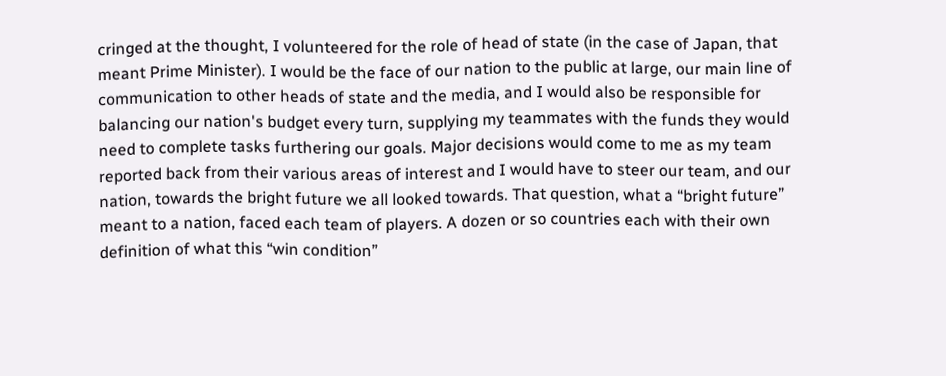cringed at the thought, I volunteered for the role of head of state (in the case of Japan, that meant Prime Minister). I would be the face of our nation to the public at large, our main line of communication to other heads of state and the media, and I would also be responsible for balancing our nation's budget every turn, supplying my teammates with the funds they would need to complete tasks furthering our goals. Major decisions would come to me as my team reported back from their various areas of interest and I would have to steer our team, and our nation, towards the bright future we all looked towards. That question, what a “bright future” meant to a nation, faced each team of players. A dozen or so countries each with their own definition of what this “win condition”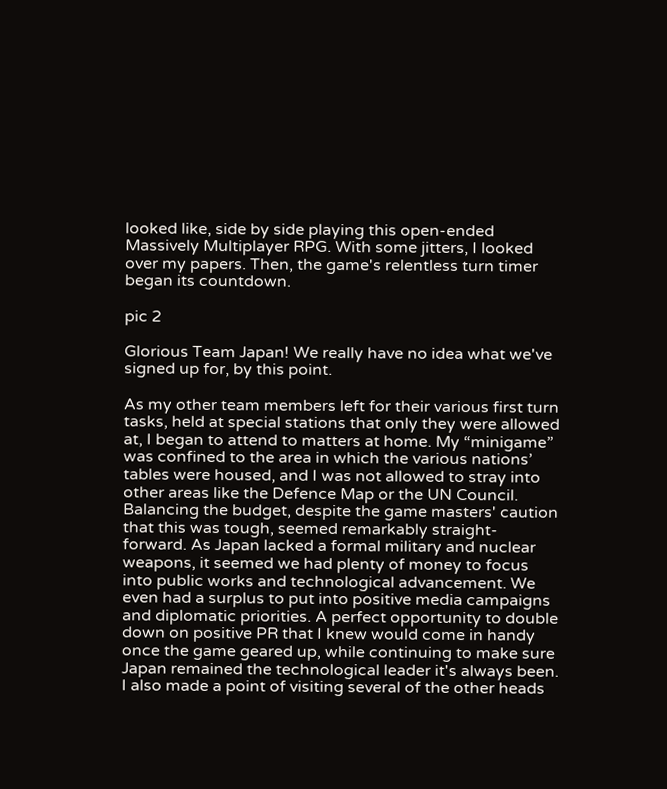looked like, side by side playing this open-ended Massively Multiplayer RPG. With some jitters, I looked over my papers. Then, the game's relentless turn timer began its countdown.

pic 2

Glorious Team Japan! We really have no idea what we've signed up for, by this point.

As my other team members left for their various first turn tasks, held at special stations that only they were allowed at, I began to attend to matters at home. My “minigame” was confined to the area in which the various nations’ tables were housed, and I was not allowed to stray into other areas like the Defence Map or the UN Council. Balancing the budget, despite the game masters' caution that this was tough, seemed remarkably straight-forward. As Japan lacked a formal military and nuclear weapons, it seemed we had plenty of money to focus into public works and technological advancement. We even had a surplus to put into positive media campaigns and diplomatic priorities. A perfect opportunity to double down on positive PR that I knew would come in handy once the game geared up, while continuing to make sure Japan remained the technological leader it's always been. I also made a point of visiting several of the other heads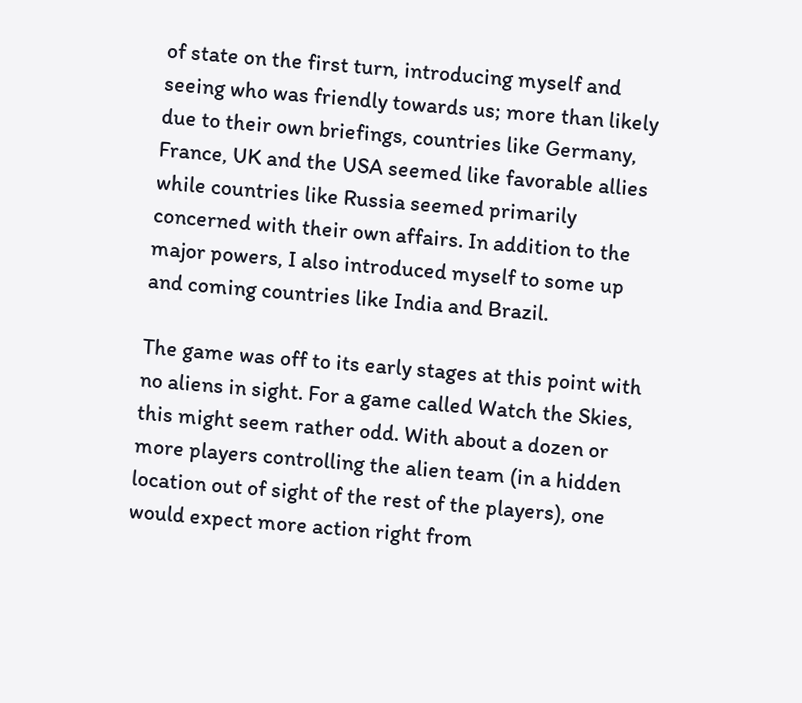of state on the first turn, introducing myself and seeing who was friendly towards us; more than likely due to their own briefings, countries like Germany, France, UK and the USA seemed like favorable allies while countries like Russia seemed primarily concerned with their own affairs. In addition to the major powers, I also introduced myself to some up and coming countries like India and Brazil.

The game was off to its early stages at this point with no aliens in sight. For a game called Watch the Skies, this might seem rather odd. With about a dozen or more players controlling the alien team (in a hidden location out of sight of the rest of the players), one would expect more action right from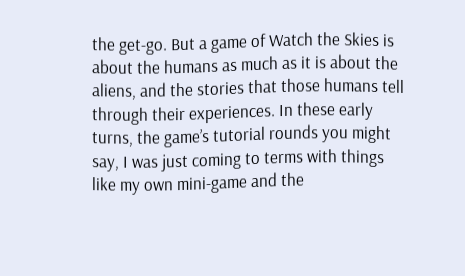the get-go. But a game of Watch the Skies is about the humans as much as it is about the aliens, and the stories that those humans tell through their experiences. In these early turns, the game’s tutorial rounds you might say, I was just coming to terms with things like my own mini-game and the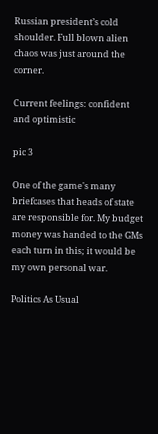Russian president’s cold shoulder. Full blown alien chaos was just around the corner.

Current feelings: confident and optimistic

pic 3

One of the game's many briefcases that heads of state are responsible for. My budget money was handed to the GMs each turn in this; it would be my own personal war.

Politics As Usual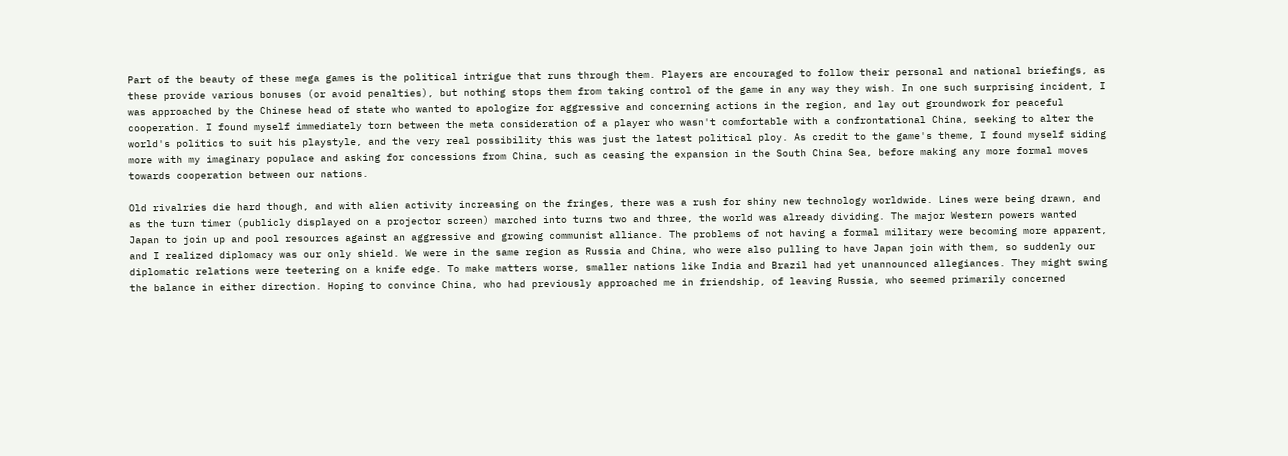Part of the beauty of these mega games is the political intrigue that runs through them. Players are encouraged to follow their personal and national briefings, as these provide various bonuses (or avoid penalties), but nothing stops them from taking control of the game in any way they wish. In one such surprising incident, I was approached by the Chinese head of state who wanted to apologize for aggressive and concerning actions in the region, and lay out groundwork for peaceful cooperation. I found myself immediately torn between the meta consideration of a player who wasn't comfortable with a confrontational China, seeking to alter the world's politics to suit his playstyle, and the very real possibility this was just the latest political ploy. As credit to the game's theme, I found myself siding more with my imaginary populace and asking for concessions from China, such as ceasing the expansion in the South China Sea, before making any more formal moves towards cooperation between our nations.

Old rivalries die hard though, and with alien activity increasing on the fringes, there was a rush for shiny new technology worldwide. Lines were being drawn, and as the turn timer (publicly displayed on a projector screen) marched into turns two and three, the world was already dividing. The major Western powers wanted Japan to join up and pool resources against an aggressive and growing communist alliance. The problems of not having a formal military were becoming more apparent, and I realized diplomacy was our only shield. We were in the same region as Russia and China, who were also pulling to have Japan join with them, so suddenly our diplomatic relations were teetering on a knife edge. To make matters worse, smaller nations like India and Brazil had yet unannounced allegiances. They might swing the balance in either direction. Hoping to convince China, who had previously approached me in friendship, of leaving Russia, who seemed primarily concerned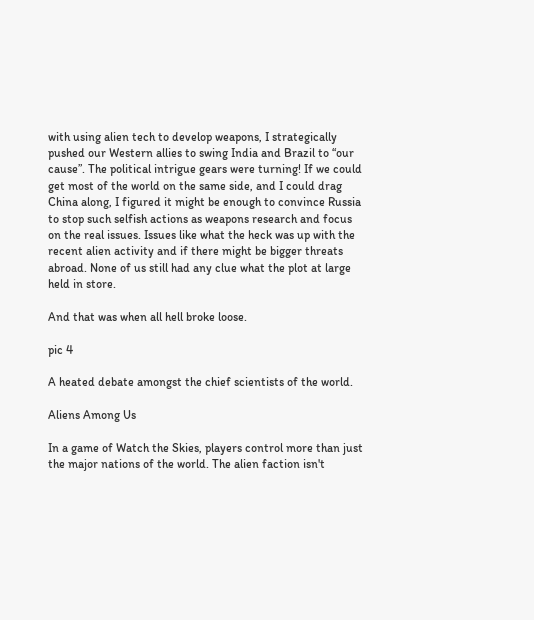with using alien tech to develop weapons, I strategically pushed our Western allies to swing India and Brazil to “our cause”. The political intrigue gears were turning! If we could get most of the world on the same side, and I could drag China along, I figured it might be enough to convince Russia to stop such selfish actions as weapons research and focus on the real issues. Issues like what the heck was up with the recent alien activity and if there might be bigger threats abroad. None of us still had any clue what the plot at large held in store.

And that was when all hell broke loose.

pic 4

A heated debate amongst the chief scientists of the world.

Aliens Among Us

In a game of Watch the Skies, players control more than just the major nations of the world. The alien faction isn't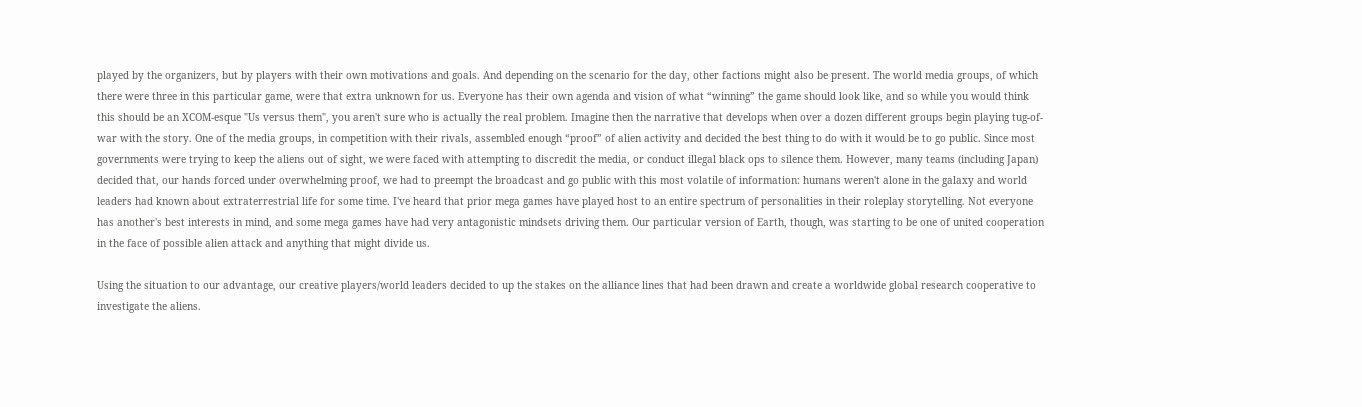played by the organizers, but by players with their own motivations and goals. And depending on the scenario for the day, other factions might also be present. The world media groups, of which there were three in this particular game, were that extra unknown for us. Everyone has their own agenda and vision of what “winning” the game should look like, and so while you would think this should be an XCOM-esque "Us versus them", you aren't sure who is actually the real problem. Imagine then the narrative that develops when over a dozen different groups begin playing tug-of-war with the story. One of the media groups, in competition with their rivals, assembled enough “proof” of alien activity and decided the best thing to do with it would be to go public. Since most governments were trying to keep the aliens out of sight, we were faced with attempting to discredit the media, or conduct illegal black ops to silence them. However, many teams (including Japan) decided that, our hands forced under overwhelming proof, we had to preempt the broadcast and go public with this most volatile of information: humans weren't alone in the galaxy and world leaders had known about extraterrestrial life for some time. I've heard that prior mega games have played host to an entire spectrum of personalities in their roleplay storytelling. Not everyone has another's best interests in mind, and some mega games have had very antagonistic mindsets driving them. Our particular version of Earth, though, was starting to be one of united cooperation in the face of possible alien attack and anything that might divide us.

Using the situation to our advantage, our creative players/world leaders decided to up the stakes on the alliance lines that had been drawn and create a worldwide global research cooperative to investigate the aliens.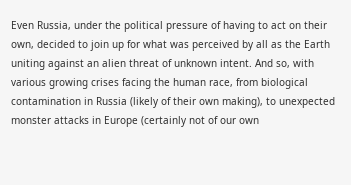Even Russia, under the political pressure of having to act on their own, decided to join up for what was perceived by all as the Earth uniting against an alien threat of unknown intent. And so, with various growing crises facing the human race, from biological contamination in Russia (likely of their own making), to unexpected monster attacks in Europe (certainly not of our own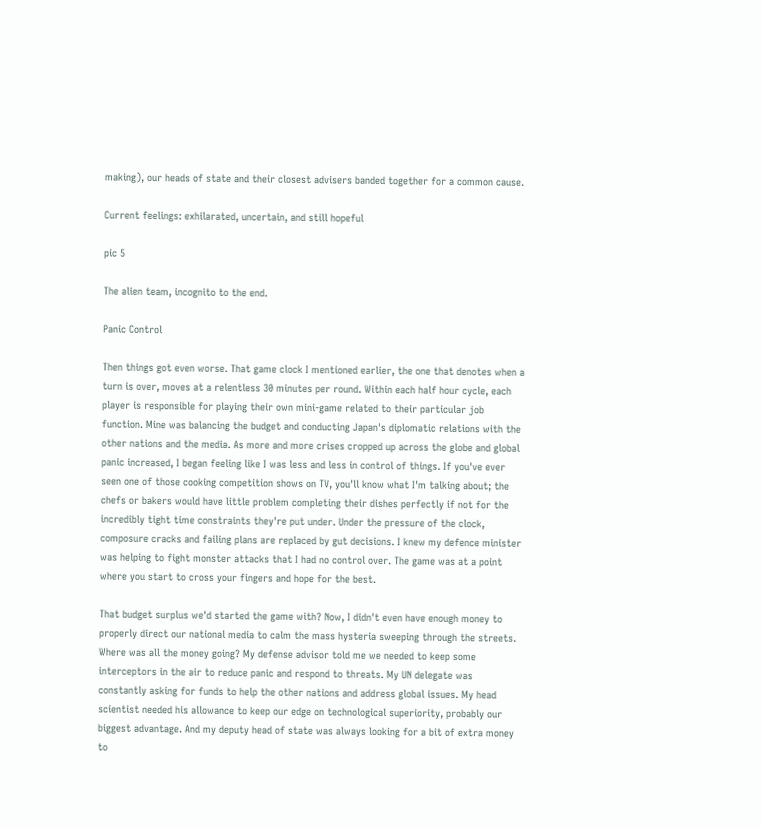making), our heads of state and their closest advisers banded together for a common cause.

Current feelings: exhilarated, uncertain, and still hopeful

pic 5

The alien team, incognito to the end.

Panic Control

Then things got even worse. That game clock I mentioned earlier, the one that denotes when a turn is over, moves at a relentless 30 minutes per round. Within each half hour cycle, each player is responsible for playing their own mini-game related to their particular job function. Mine was balancing the budget and conducting Japan's diplomatic relations with the other nations and the media. As more and more crises cropped up across the globe and global panic increased, I began feeling like I was less and less in control of things. If you've ever seen one of those cooking competition shows on TV, you'll know what I'm talking about; the chefs or bakers would have little problem completing their dishes perfectly if not for the incredibly tight time constraints they're put under. Under the pressure of the clock, composure cracks and failing plans are replaced by gut decisions. I knew my defence minister was helping to fight monster attacks that I had no control over. The game was at a point where you start to cross your fingers and hope for the best.

That budget surplus we'd started the game with? Now, I didn't even have enough money to properly direct our national media to calm the mass hysteria sweeping through the streets. Where was all the money going? My defense advisor told me we needed to keep some interceptors in the air to reduce panic and respond to threats. My UN delegate was constantly asking for funds to help the other nations and address global issues. My head scientist needed his allowance to keep our edge on technological superiority, probably our biggest advantage. And my deputy head of state was always looking for a bit of extra money to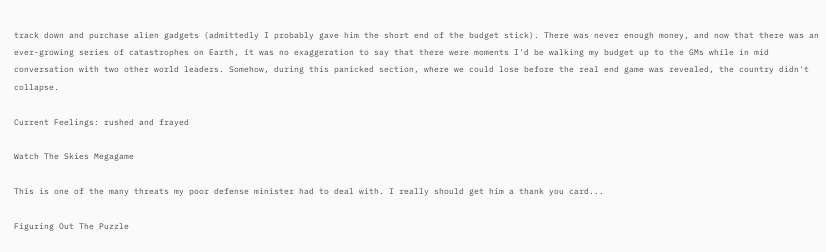track down and purchase alien gadgets (admittedly I probably gave him the short end of the budget stick). There was never enough money, and now that there was an ever-growing series of catastrophes on Earth, it was no exaggeration to say that there were moments I'd be walking my budget up to the GMs while in mid conversation with two other world leaders. Somehow, during this panicked section, where we could lose before the real end game was revealed, the country didn't collapse.

Current Feelings: rushed and frayed

Watch The Skies Megagame

This is one of the many threats my poor defense minister had to deal with. I really should get him a thank you card...

Figuring Out The Puzzle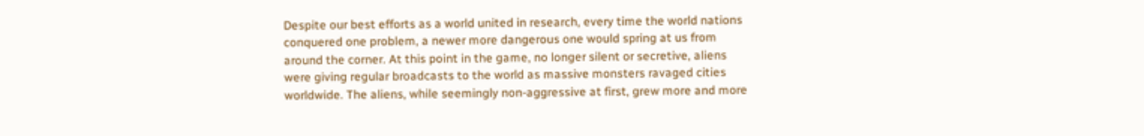Despite our best efforts as a world united in research, every time the world nations conquered one problem, a newer more dangerous one would spring at us from around the corner. At this point in the game, no longer silent or secretive, aliens were giving regular broadcasts to the world as massive monsters ravaged cities worldwide. The aliens, while seemingly non-aggressive at first, grew more and more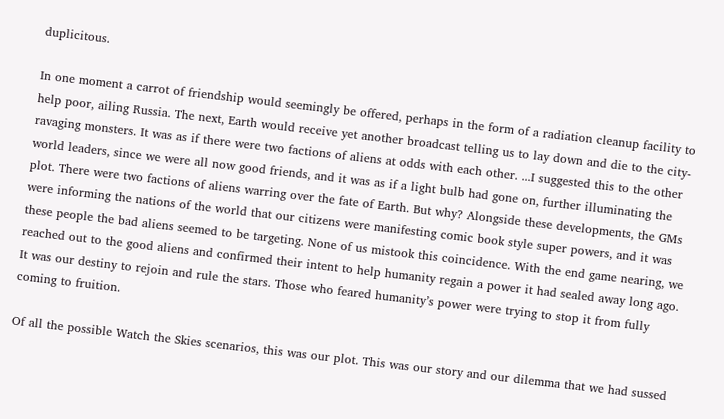duplicitous.

In one moment a carrot of friendship would seemingly be offered, perhaps in the form of a radiation cleanup facility to help poor, ailing Russia. The next, Earth would receive yet another broadcast telling us to lay down and die to the city-ravaging monsters. It was as if there were two factions of aliens at odds with each other. ...I suggested this to the other world leaders, since we were all now good friends, and it was as if a light bulb had gone on, further illuminating the plot. There were two factions of aliens warring over the fate of Earth. But why? Alongside these developments, the GMs were informing the nations of the world that our citizens were manifesting comic book style super powers, and it was these people the bad aliens seemed to be targeting. None of us mistook this coincidence. With the end game nearing, we reached out to the good aliens and confirmed their intent to help humanity regain a power it had sealed away long ago. It was our destiny to rejoin and rule the stars. Those who feared humanity’s power were trying to stop it from fully coming to fruition.

Of all the possible Watch the Skies scenarios, this was our plot. This was our story and our dilemma that we had sussed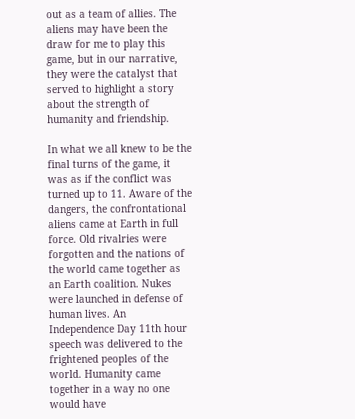out as a team of allies. The aliens may have been the draw for me to play this game, but in our narrative, they were the catalyst that served to highlight a story about the strength of humanity and friendship.

In what we all knew to be the final turns of the game, it was as if the conflict was turned up to 11. Aware of the dangers, the confrontational aliens came at Earth in full force. Old rivalries were forgotten and the nations of the world came together as an Earth coalition. Nukes were launched in defense of human lives. An Independence Day 11th hour speech was delivered to the frightened peoples of the world. Humanity came together in a way no one would have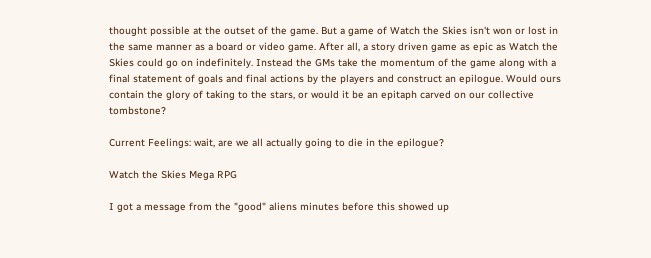thought possible at the outset of the game. But a game of Watch the Skies isn't won or lost in the same manner as a board or video game. After all, a story driven game as epic as Watch the Skies could go on indefinitely. Instead the GMs take the momentum of the game along with a final statement of goals and final actions by the players and construct an epilogue. Would ours contain the glory of taking to the stars, or would it be an epitaph carved on our collective tombstone?

Current Feelings: wait, are we all actually going to die in the epilogue?

Watch the Skies Mega RPG

I got a message from the "good" aliens minutes before this showed up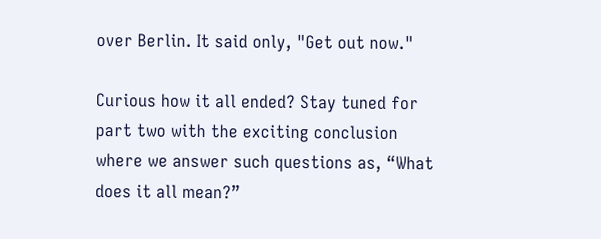over Berlin. It said only, "Get out now."

Curious how it all ended? Stay tuned for part two with the exciting conclusion where we answer such questions as, “What does it all mean?”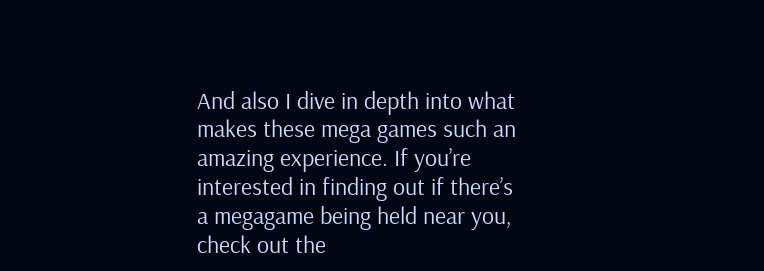And also I dive in depth into what makes these mega games such an amazing experience. If you’re interested in finding out if there’s a megagame being held near you, check out the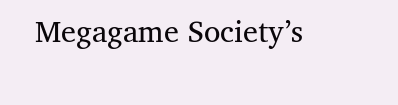Megagame Society’s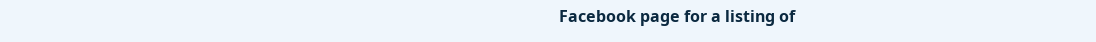Facebook page for a listing of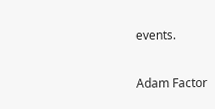events.

Adam Factor